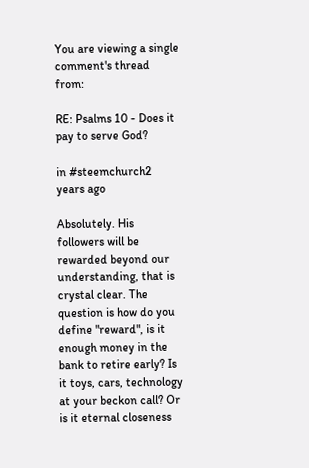You are viewing a single comment's thread from:

RE: Psalms 10 - Does it pay to serve God?

in #steemchurch2 years ago

Absolutely. His followers will be rewarded beyond our understanding, that is crystal clear. The question is how do you define "reward", is it enough money in the bank to retire early? Is it toys, cars, technology at your beckon call? Or is it eternal closeness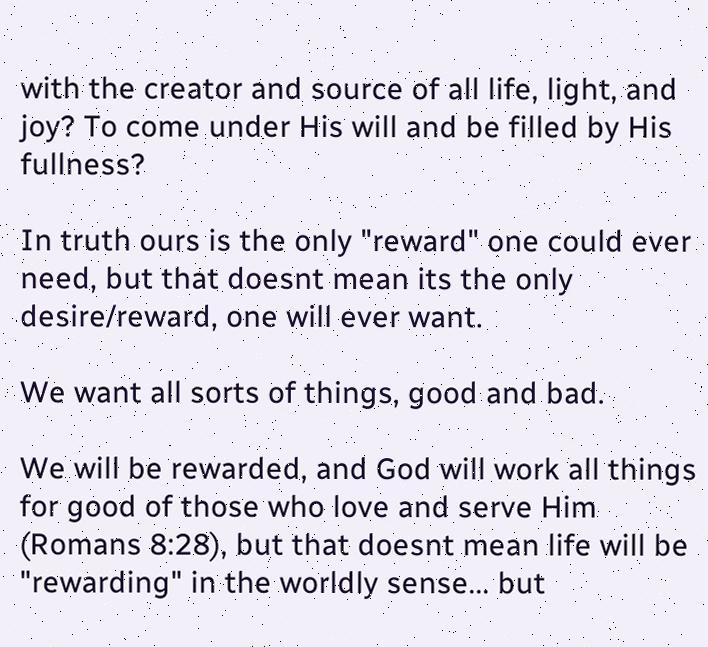with the creator and source of all life, light, and joy? To come under His will and be filled by His fullness?

In truth ours is the only "reward" one could ever need, but that doesnt mean its the only desire/reward, one will ever want.

We want all sorts of things, good and bad.

We will be rewarded, and God will work all things for good of those who love and serve Him (Romans 8:28), but that doesnt mean life will be "rewarding" in the worldly sense... but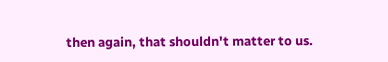then again, that shouldn't matter to us.